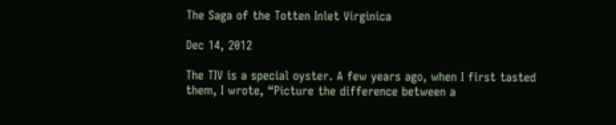The Saga of the Totten Inlet Virginica

Dec 14, 2012

The TIV is a special oyster. A few years ago, when I first tasted them, I wrote, “Picture the difference between a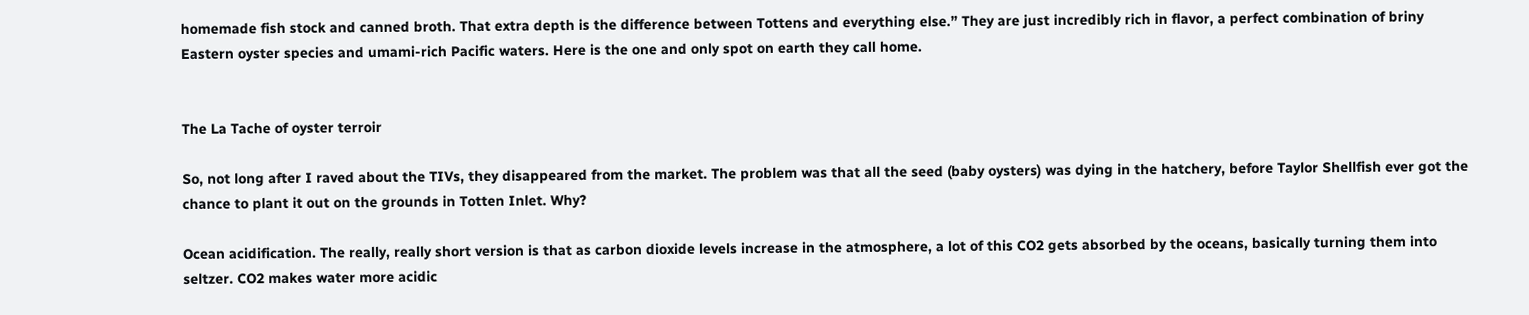homemade fish stock and canned broth. That extra depth is the difference between Tottens and everything else.” They are just incredibly rich in flavor, a perfect combination of briny Eastern oyster species and umami-rich Pacific waters. Here is the one and only spot on earth they call home.


The La Tache of oyster terroir

So, not long after I raved about the TIVs, they disappeared from the market. The problem was that all the seed (baby oysters) was dying in the hatchery, before Taylor Shellfish ever got the chance to plant it out on the grounds in Totten Inlet. Why?

Ocean acidification. The really, really short version is that as carbon dioxide levels increase in the atmosphere, a lot of this CO2 gets absorbed by the oceans, basically turning them into seltzer. CO2 makes water more acidic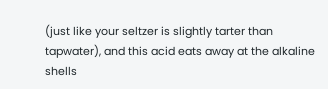(just like your seltzer is slightly tarter than tapwater), and this acid eats away at the alkaline shells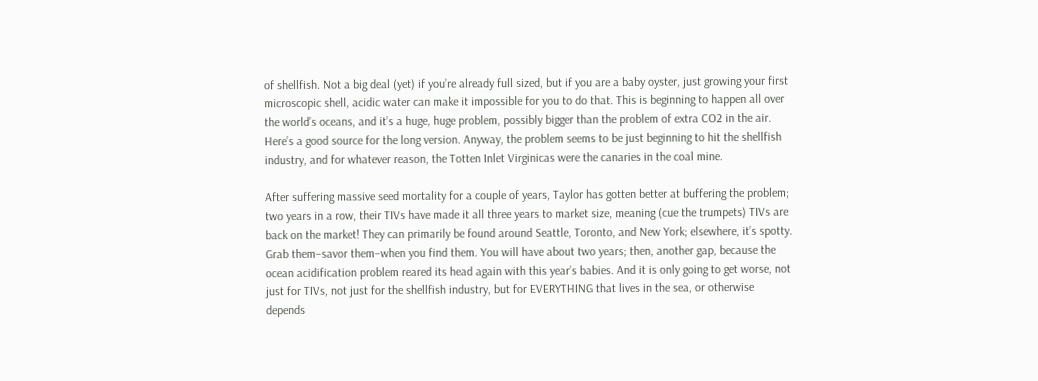of shellfish. Not a big deal (yet) if you’re already full sized, but if you are a baby oyster, just growing your first microscopic shell, acidic water can make it impossible for you to do that. This is beginning to happen all over the world’s oceans, and it’s a huge, huge problem, possibly bigger than the problem of extra CO2 in the air. Here’s a good source for the long version. Anyway, the problem seems to be just beginning to hit the shellfish industry, and for whatever reason, the Totten Inlet Virginicas were the canaries in the coal mine.

After suffering massive seed mortality for a couple of years, Taylor has gotten better at buffering the problem; two years in a row, their TIVs have made it all three years to market size, meaning (cue the trumpets) TIVs are back on the market! They can primarily be found around Seattle, Toronto, and New York; elsewhere, it’s spotty. Grab them–savor them–when you find them. You will have about two years; then, another gap, because the ocean acidification problem reared its head again with this year’s babies. And it is only going to get worse, not just for TIVs, not just for the shellfish industry, but for EVERYTHING that lives in the sea, or otherwise depends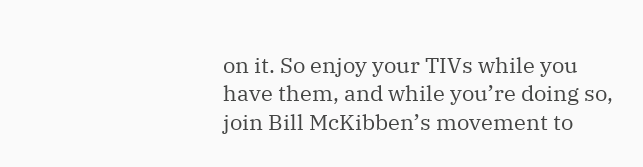on it. So enjoy your TIVs while you have them, and while you’re doing so, join Bill McKibben’s movement to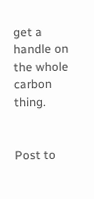get a handle on the whole carbon thing.


Post to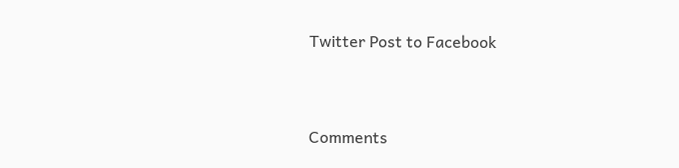Twitter Post to Facebook



Comments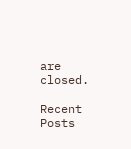are closed.

Recent Posts